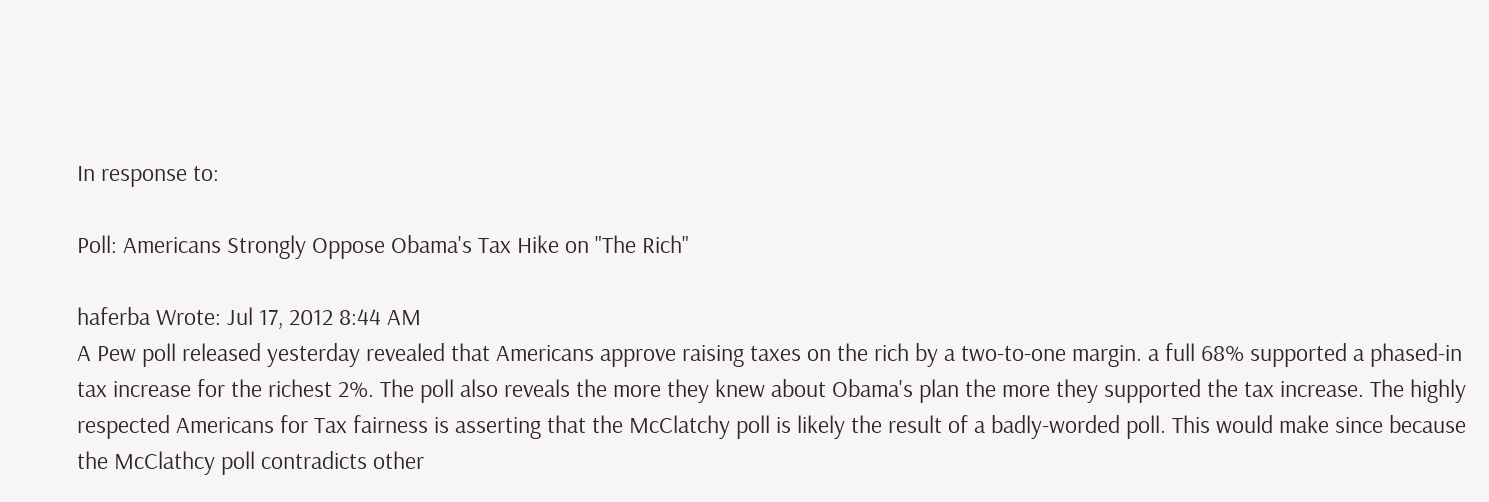In response to:

Poll: Americans Strongly Oppose Obama's Tax Hike on "The Rich"

haferba Wrote: Jul 17, 2012 8:44 AM
A Pew poll released yesterday revealed that Americans approve raising taxes on the rich by a two-to-one margin. a full 68% supported a phased-in tax increase for the richest 2%. The poll also reveals the more they knew about Obama's plan the more they supported the tax increase. The highly respected Americans for Tax fairness is asserting that the McClatchy poll is likely the result of a badly-worded poll. This would make since because the McClathcy poll contradicts other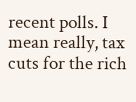recent polls. I mean really, tax cuts for the rich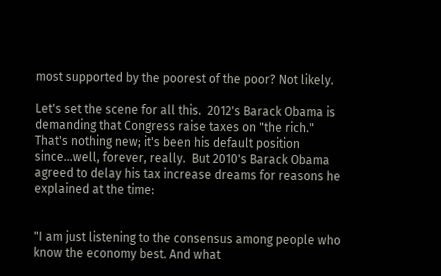most supported by the poorest of the poor? Not likely.

Let's set the scene for all this.  2012's Barack Obama is demanding that Congress raise taxes on "the rich."  That's nothing new; it's been his default position since...well, forever, really.  But 2010's Barack Obama agreed to delay his tax increase dreams for reasons he explained at the time:


"I am just listening to the consensus among people who know the economy best. And what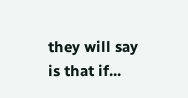they will say is that if...